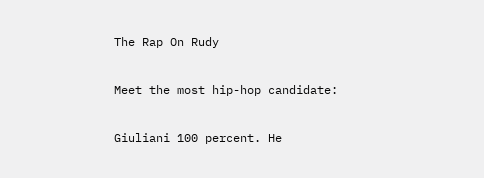The Rap On Rudy

Meet the most hip-hop candidate:

Giuliani 100 percent. He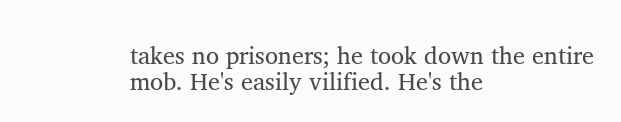takes no prisoners; he took down the entire mob. He's easily vilified. He's the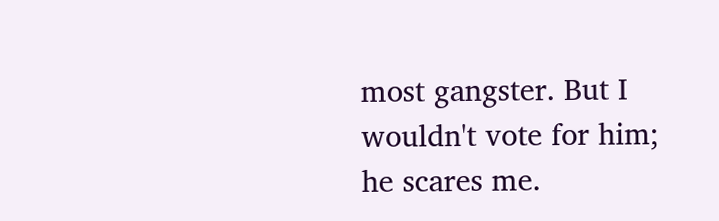most gangster. But I wouldn't vote for him; he scares me.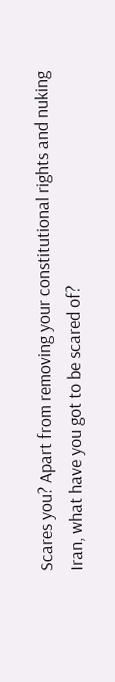Scares you? Apart from removing your constitutional rights and nuking Iran, what have you got to be scared of?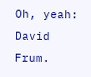Oh, yeah: David Frum.